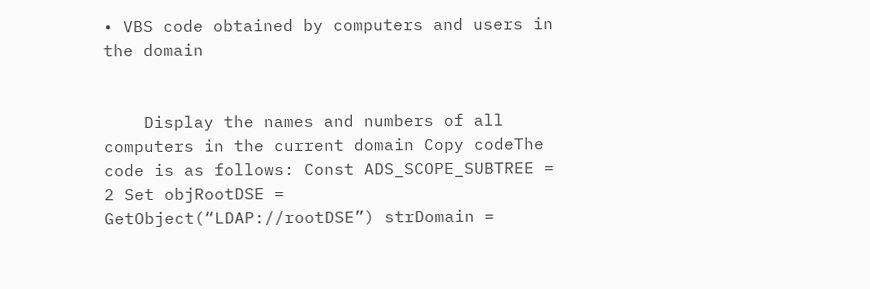• VBS code obtained by computers and users in the domain


    Display the names and numbers of all computers in the current domain Copy codeThe code is as follows: Const ADS_SCOPE_SUBTREE = 2 Set objRootDSE = GetObject(“LDAP://rootDSE”) strDomain =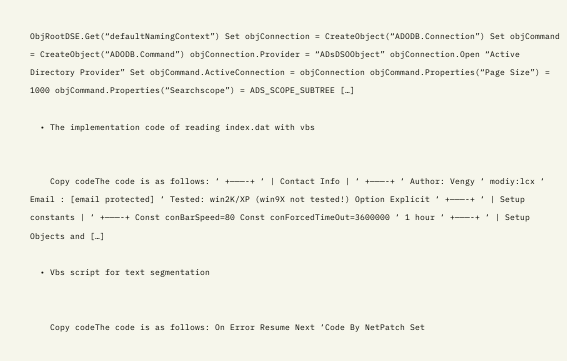ObjRootDSE.Get(“defaultNamingContext”) Set objConnection = CreateObject(“ADODB.Connection”) Set objCommand = CreateObject(“ADODB.Command”) objConnection.Provider = “ADsDSOObject” objConnection.Open “Active Directory Provider” Set objCommand.ActiveConnection = objConnection objCommand.Properties(“Page Size”) = 1000 objCommand.Properties(“Searchscope”) = ADS_SCOPE_SUBTREE […]

  • The implementation code of reading index.dat with vbs


    Copy codeThe code is as follows: ‘ +———-+ ‘ | Contact Info | ‘ +———-+ ‘ Author: Vengy ‘ modiy:lcx ‘ Email : [email protected] ‘ Tested: win2K/XP (win9X not tested!) Option Explicit ‘ +———-+ ‘ | Setup constants | ‘ +———-+ Const conBarSpeed=80 Const conForcedTimeOut=3600000 ‘ 1 hour ‘ +———-+ ‘ | Setup Objects and […]

  • Vbs script for text segmentation


    Copy codeThe code is as follows: On Error Resume Next ‘Code By NetPatch Set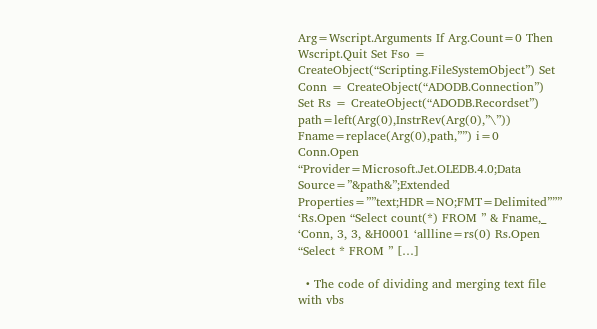Arg=Wscript.Arguments If Arg.Count=0 Then Wscript.Quit Set Fso = CreateObject(“Scripting.FileSystemObject”) Set Conn = CreateObject(“ADODB.Connection”) Set Rs = CreateObject(“ADODB.Recordset”) path=left(Arg(0),InstrRev(Arg(0),”\”)) Fname=replace(Arg(0),path,””) i=0 Conn.Open “Provider=Microsoft.Jet.OLEDB.4.0;Data Source=”&path&”;Extended Properties=””text;HDR=NO;FMT=Delimited””” ‘Rs.Open “Select count(*) FROM ” & Fname,_ ‘Conn, 3, 3, &H0001 ‘allline=rs(0) Rs.Open “Select * FROM ” […]

  • The code of dividing and merging text file with vbs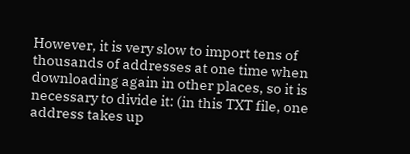However, it is very slow to import tens of thousands of addresses at one time when downloading again in other places, so it is necessary to divide it: (in this TXT file, one address takes up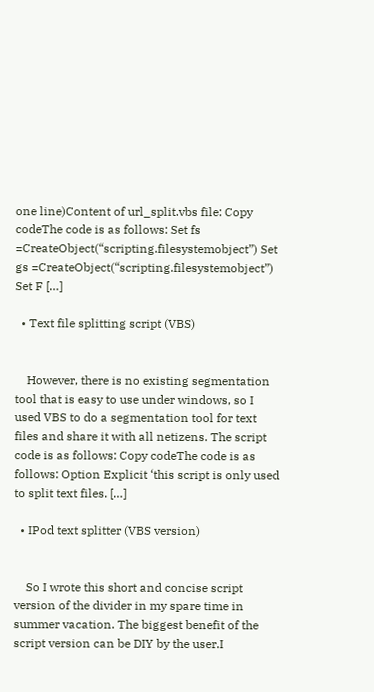one line)Content of url_split.vbs file: Copy codeThe code is as follows: Set fs =CreateObject(“scripting.filesystemobject”) Set gs =CreateObject(“scripting.filesystemobject”) Set F […]

  • Text file splitting script (VBS)


    However, there is no existing segmentation tool that is easy to use under windows, so I used VBS to do a segmentation tool for text files and share it with all netizens. The script code is as follows: Copy codeThe code is as follows: Option Explicit ‘this script is only used to split text files. […]

  • IPod text splitter (VBS version)


    So I wrote this short and concise script version of the divider in my spare time in summer vacation. The biggest benefit of the script version can be DIY by the user.I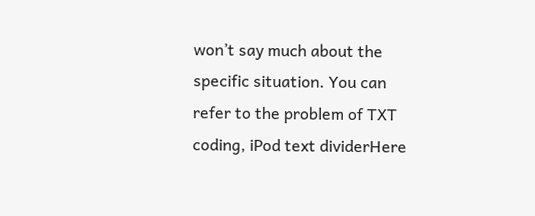won’t say much about the specific situation. You can refer to the problem of TXT coding, iPod text dividerHere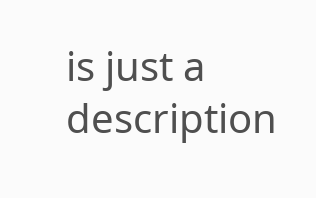is just a description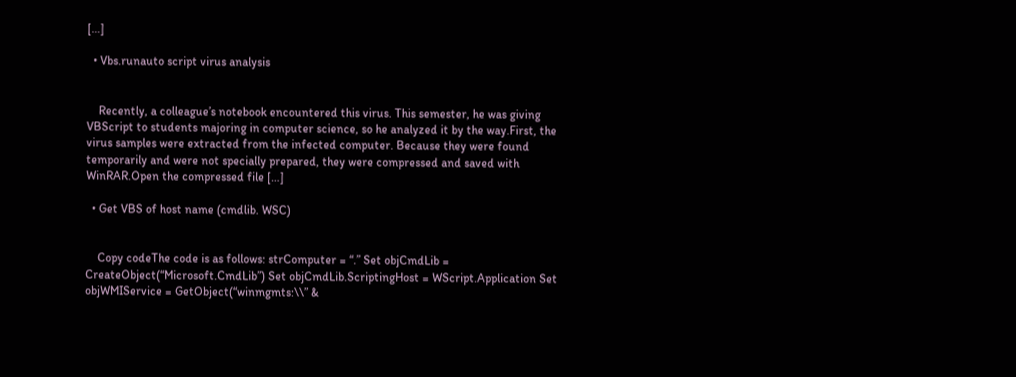[…]

  • Vbs.runauto script virus analysis


    Recently, a colleague’s notebook encountered this virus. This semester, he was giving VBScript to students majoring in computer science, so he analyzed it by the way.First, the virus samples were extracted from the infected computer. Because they were found temporarily and were not specially prepared, they were compressed and saved with WinRAR.Open the compressed file […]

  • Get VBS of host name (cmdlib. WSC)


    Copy codeThe code is as follows: strComputer = “.” Set objCmdLib = CreateObject(“Microsoft.CmdLib”) Set objCmdLib.ScriptingHost = WScript.Application Set objWMIService = GetObject(“winmgmts:\\” &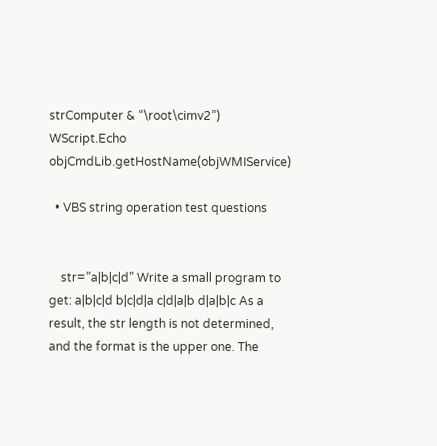strComputer & “\root\cimv2”) WScript.Echo objCmdLib.getHostName(objWMIService)

  • VBS string operation test questions


    str=”a|b|c|d” Write a small program to get: a|b|c|d b|c|d|a c|d|a|b d|a|b|c As a result, the str length is not determined, and the format is the upper one. The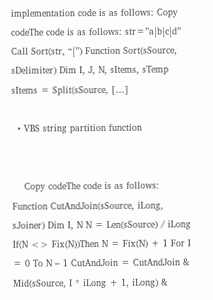implementation code is as follows: Copy codeThe code is as follows: str=”a|b|c|d” Call Sort(str, “|”) Function Sort(sSource, sDelimiter) Dim I, J, N, sItems, sTemp sItems = Split(sSource, […]

  • VBS string partition function


    Copy codeThe code is as follows: Function CutAndJoin(sSource, iLong, sJoiner) Dim I, N N = Len(sSource) / iLong If(N <> Fix(N))Then N = Fix(N) + 1 For I = 0 To N – 1 CutAndJoin = CutAndJoin & Mid(sSource, I * iLong + 1, iLong) &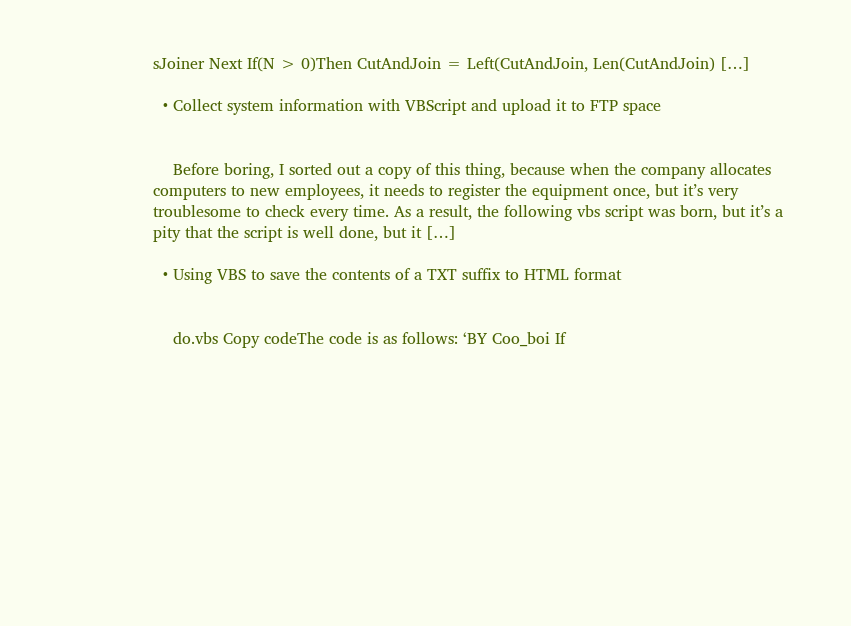sJoiner Next If(N > 0)Then CutAndJoin = Left(CutAndJoin, Len(CutAndJoin) […]

  • Collect system information with VBScript and upload it to FTP space


    Before boring, I sorted out a copy of this thing, because when the company allocates computers to new employees, it needs to register the equipment once, but it’s very troublesome to check every time. As a result, the following vbs script was born, but it’s a pity that the script is well done, but it […]

  • Using VBS to save the contents of a TXT suffix to HTML format


    do.vbs Copy codeThe code is as follows: ‘BY Coo_boi If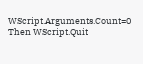WScript.Arguments.Count=0 Then WScript.Quit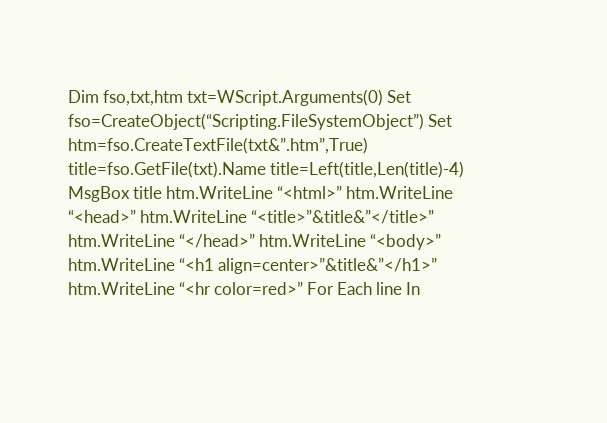Dim fso,txt,htm txt=WScript.Arguments(0) Set fso=CreateObject(“Scripting.FileSystemObject”) Set htm=fso.CreateTextFile(txt&”.htm”,True) title=fso.GetFile(txt).Name title=Left(title,Len(title)-4) MsgBox title htm.WriteLine “<html>” htm.WriteLine “<head>” htm.WriteLine “<title>”&title&”</title>” htm.WriteLine “</head>” htm.WriteLine “<body>” htm.WriteLine “<h1 align=center>”&title&”</h1>” htm.WriteLine “<hr color=red>” For Each line In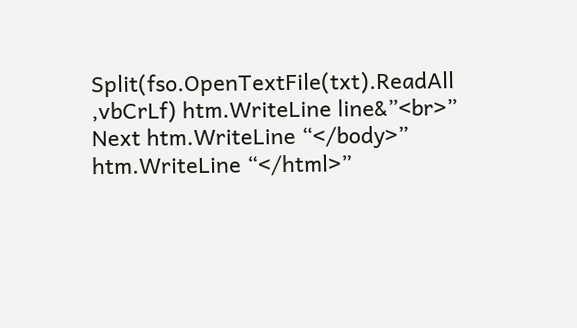Split(fso.OpenTextFile(txt).ReadAll ,vbCrLf) htm.WriteLine line&”<br>” Next htm.WriteLine “</body>” htm.WriteLine “</html>”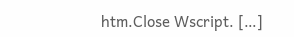htm.Close Wscript. […]